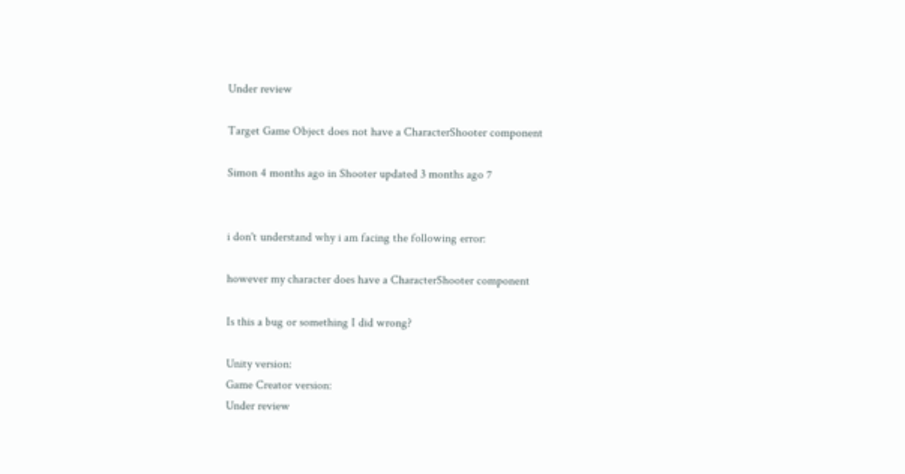Under review

Target Game Object does not have a CharacterShooter component

Simon 4 months ago in Shooter updated 3 months ago 7


i don't understand why i am facing the following error:

however my character does have a CharacterShooter component

Is this a bug or something I did wrong?

Unity version:
Game Creator version:
Under review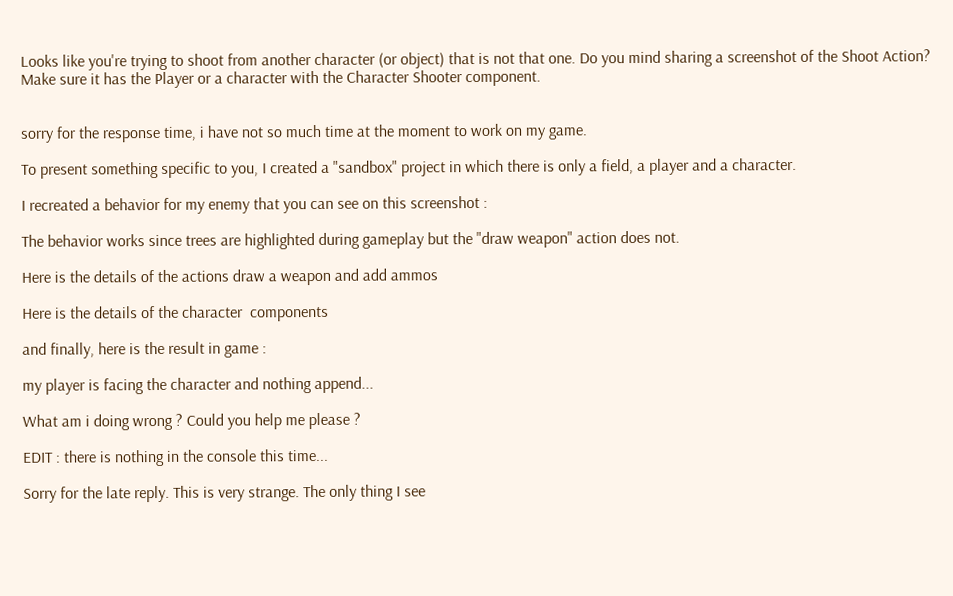Looks like you're trying to shoot from another character (or object) that is not that one. Do you mind sharing a screenshot of the Shoot Action? Make sure it has the Player or a character with the Character Shooter component.


sorry for the response time, i have not so much time at the moment to work on my game.

To present something specific to you, I created a "sandbox" project in which there is only a field, a player and a character.

I recreated a behavior for my enemy that you can see on this screenshot :

The behavior works since trees are highlighted during gameplay but the "draw weapon" action does not.

Here is the details of the actions draw a weapon and add ammos

Here is the details of the character  components

and finally, here is the result in game :

my player is facing the character and nothing append...

What am i doing wrong ? Could you help me please ?

EDIT : there is nothing in the console this time...

Sorry for the late reply. This is very strange. The only thing I see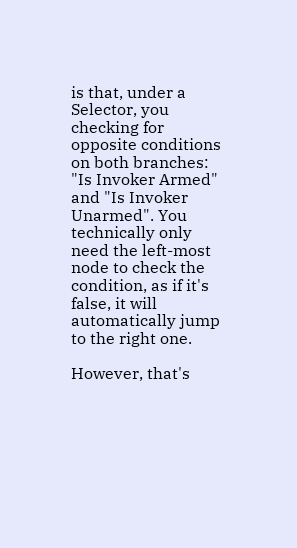is that, under a Selector, you checking for opposite conditions on both branches: "Is Invoker Armed" and "Is Invoker Unarmed". You technically only need the left-most node to check the condition, as if it's false, it will automatically jump to the right one.

However, that's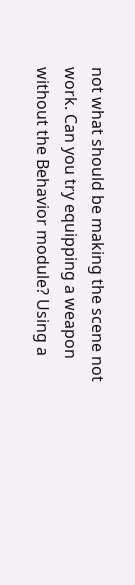not what should be making the scene not work. Can you try equipping a weapon without the Behavior module? Using a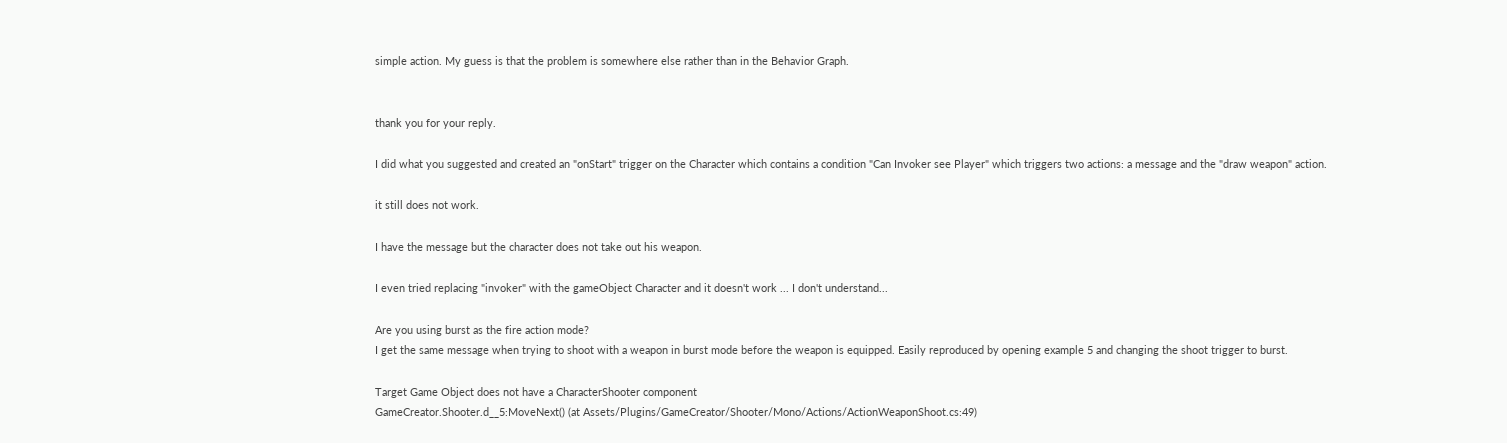simple action. My guess is that the problem is somewhere else rather than in the Behavior Graph.


thank you for your reply.

I did what you suggested and created an "onStart" trigger on the Character which contains a condition "Can Invoker see Player" which triggers two actions: a message and the "draw weapon" action.

it still does not work.

I have the message but the character does not take out his weapon.

I even tried replacing "invoker" with the gameObject Character and it doesn't work ... I don't understand...

Are you using burst as the fire action mode?
I get the same message when trying to shoot with a weapon in burst mode before the weapon is equipped. Easily reproduced by opening example 5 and changing the shoot trigger to burst.

Target Game Object does not have a CharacterShooter component
GameCreator.Shooter.d__5:MoveNext() (at Assets/Plugins/GameCreator/Shooter/Mono/Actions/ActionWeaponShoot.cs:49)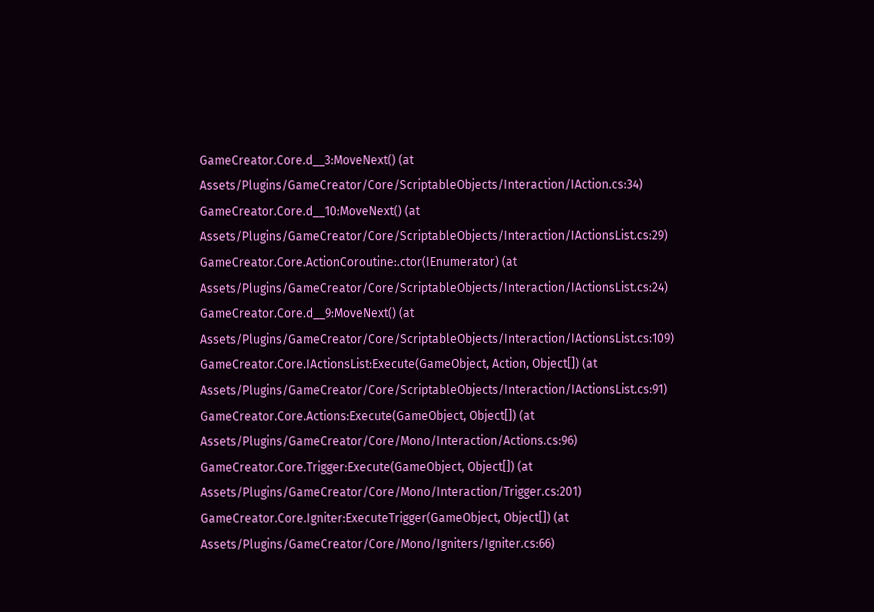GameCreator.Core.d__3:MoveNext() (at Assets/Plugins/GameCreator/Core/ScriptableObjects/Interaction/IAction.cs:34)
GameCreator.Core.d__10:MoveNext() (at Assets/Plugins/GameCreator/Core/ScriptableObjects/Interaction/IActionsList.cs:29)
GameCreator.Core.ActionCoroutine:.ctor(IEnumerator) (at Assets/Plugins/GameCreator/Core/ScriptableObjects/Interaction/IActionsList.cs:24)
GameCreator.Core.d__9:MoveNext() (at Assets/Plugins/GameCreator/Core/ScriptableObjects/Interaction/IActionsList.cs:109)
GameCreator.Core.IActionsList:Execute(GameObject, Action, Object[]) (at Assets/Plugins/GameCreator/Core/ScriptableObjects/Interaction/IActionsList.cs:91)
GameCreator.Core.Actions:Execute(GameObject, Object[]) (at Assets/Plugins/GameCreator/Core/Mono/Interaction/Actions.cs:96)
GameCreator.Core.Trigger:Execute(GameObject, Object[]) (at Assets/Plugins/GameCreator/Core/Mono/Interaction/Trigger.cs:201)
GameCreator.Core.Igniter:ExecuteTrigger(GameObject, Object[]) (at Assets/Plugins/GameCreator/Core/Mono/Igniters/Igniter.cs:66)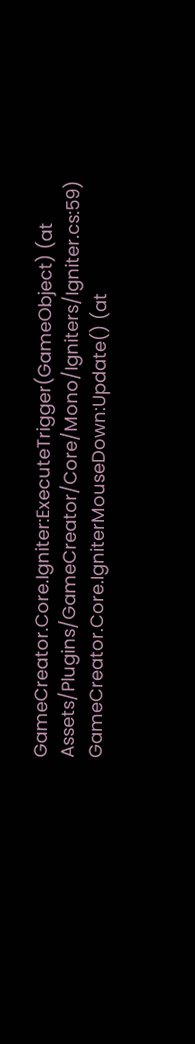GameCreator.Core.Igniter:ExecuteTrigger(GameObject) (at Assets/Plugins/GameCreator/Core/Mono/Igniters/Igniter.cs:59)
GameCreator.Core.IgniterMouseDown:Update() (at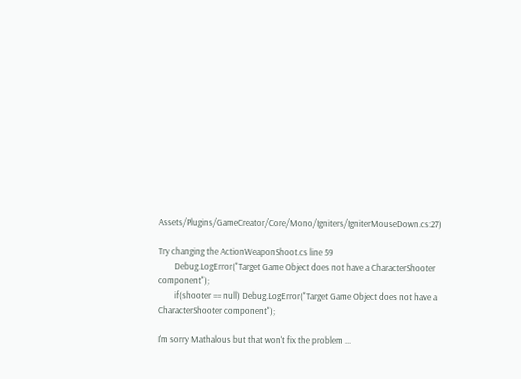Assets/Plugins/GameCreator/Core/Mono/Igniters/IgniterMouseDown.cs:27)

Try changing the ActionWeaponShoot.cs line 59
        Debug.LogError("Target Game Object does not have a CharacterShooter component");
        if(shooter == null) Debug.LogError("Target Game Object does not have a CharacterShooter component");

I'm sorry Mathalous but that won't fix the problem ...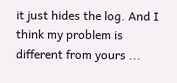it just hides the log. And I think my problem is different from yours ...